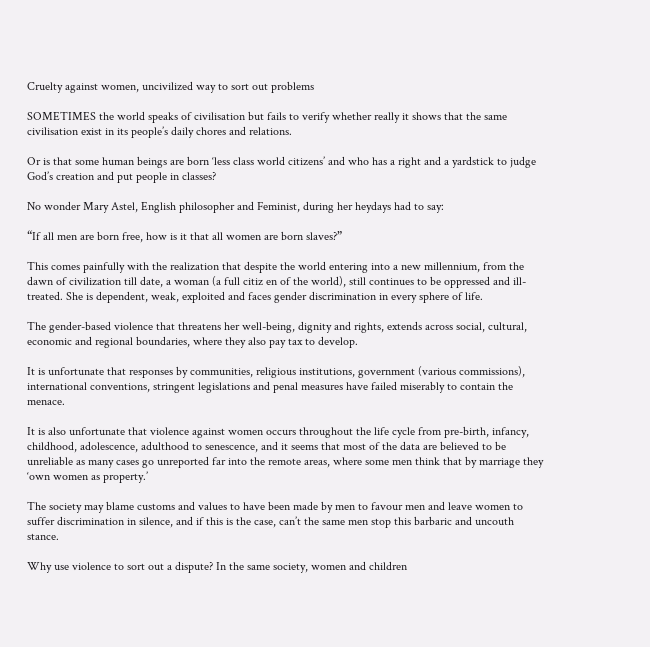Cruelty against women, uncivilized way to sort out problems

SOMETIMES the world speaks of civilisation but fails to verify whether really it shows that the same civilisation exist in its people’s daily chores and relations.

Or is that some human beings are born ‘less class world citizens’ and who has a right and a yardstick to judge God’s creation and put people in classes?

No wonder Mary Astel, English philosopher and Feminist, during her heydays had to say:

“If all men are born free, how is it that all women are born slaves?”

This comes painfully with the realization that despite the world entering into a new millennium, from the dawn of civilization till date, a woman (a full citiz en of the world), still continues to be oppressed and ill-treated. She is dependent, weak, exploited and faces gender discrimination in every sphere of life.

The gender-based violence that threatens her well-being, dignity and rights, extends across social, cultural, economic and regional boundaries, where they also pay tax to develop.

It is unfortunate that responses by communities, religious institutions, government (various commissions), international conventions, stringent legislations and penal measures have failed miserably to contain the menace.

It is also unfortunate that violence against women occurs throughout the life cycle from pre-birth, infancy, childhood, adolescence, adulthood to senescence, and it seems that most of the data are believed to be unreliable as many cases go unreported far into the remote areas, where some men think that by marriage they ‘own women as property.’

The society may blame customs and values to have been made by men to favour men and leave women to suffer discrimination in silence, and if this is the case, can’t the same men stop this barbaric and uncouth stance.

Why use violence to sort out a dispute? In the same society, women and children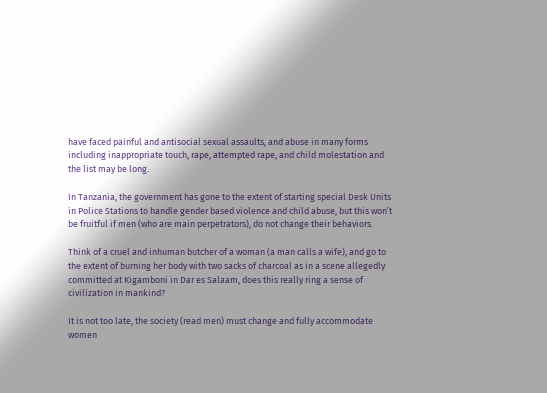have faced painful and antisocial sexual assaults, and abuse in many forms including inappropriate touch, rape, attempted rape, and child molestation and the list may be long.

In Tanzania, the government has gone to the extent of starting special Desk Units in Police Stations to handle gender based violence and child abuse, but this won’t be fruitful if men (who are main perpetrators), do not change their behaviors.

Think of a cruel and inhuman butcher of a woman (a man calls a wife), and go to the extent of burning her body with two sacks of charcoal as in a scene allegedly committed at Kigamboni in Dar es Salaam, does this really ring a sense of civilization in mankind?

It is not too late, the society (read men) must change and fully accommodate women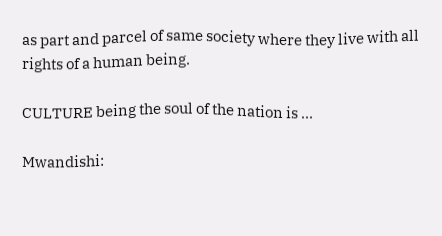as part and parcel of same society where they live with all rights of a human being.

CULTURE being the soul of the nation is ...

Mwandishi: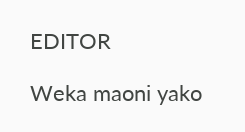EDITOR

Weka maoni yako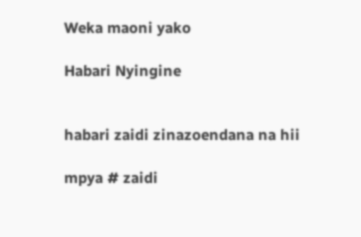Weka maoni yako

Habari Nyingine


habari zaidi zinazoendana na hii

mpya # zaidi